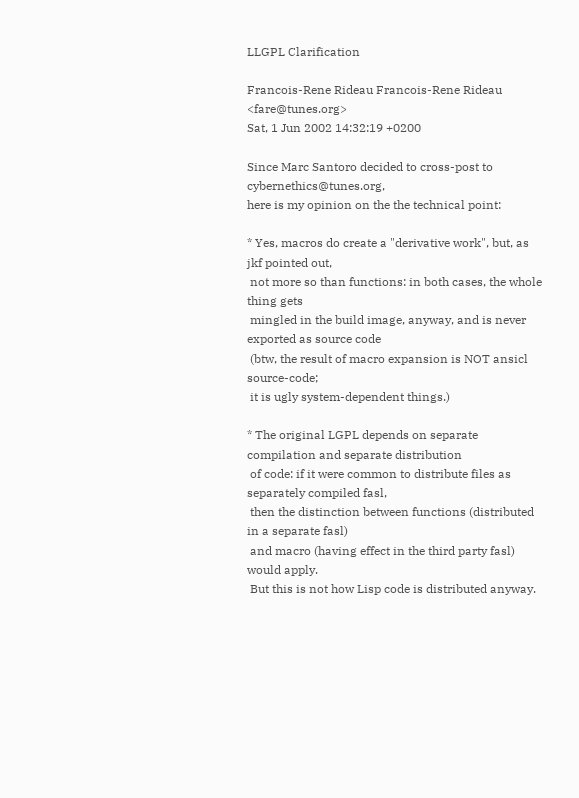LLGPL Clarification

Francois-Rene Rideau Francois-Rene Rideau <fare@tunes.org>
Sat, 1 Jun 2002 14:32:19 +0200

Since Marc Santoro decided to cross-post to cybernethics@tunes.org,
here is my opinion on the the technical point:

* Yes, macros do create a "derivative work", but, as jkf pointed out,
 not more so than functions: in both cases, the whole thing gets
 mingled in the build image, anyway, and is never exported as source code
 (btw, the result of macro expansion is NOT ansicl source-code;
 it is ugly system-dependent things.)

* The original LGPL depends on separate compilation and separate distribution
 of code: if it were common to distribute files as separately compiled fasl,
 then the distinction between functions (distributed in a separate fasl)
 and macro (having effect in the third party fasl) would apply.
 But this is not how Lisp code is distributed anyway.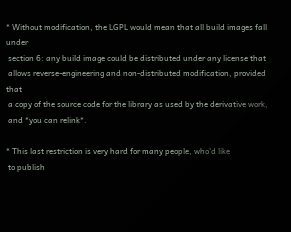* Without modification, the LGPL would mean that all build images fall under
 section 6: any build image could be distributed under any license that
 allows reverse-engineering and non-distributed modification, provided that
 a copy of the source code for the library as used by the derivative work,
 and *you can relink*.

* This last restriction is very hard for many people, who'd like
 to publish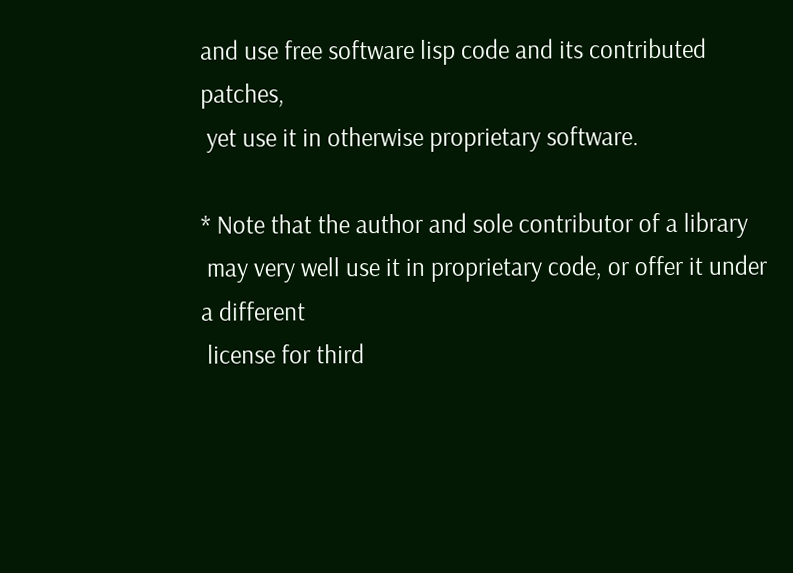and use free software lisp code and its contributed patches,
 yet use it in otherwise proprietary software.

* Note that the author and sole contributor of a library
 may very well use it in proprietary code, or offer it under a different
 license for third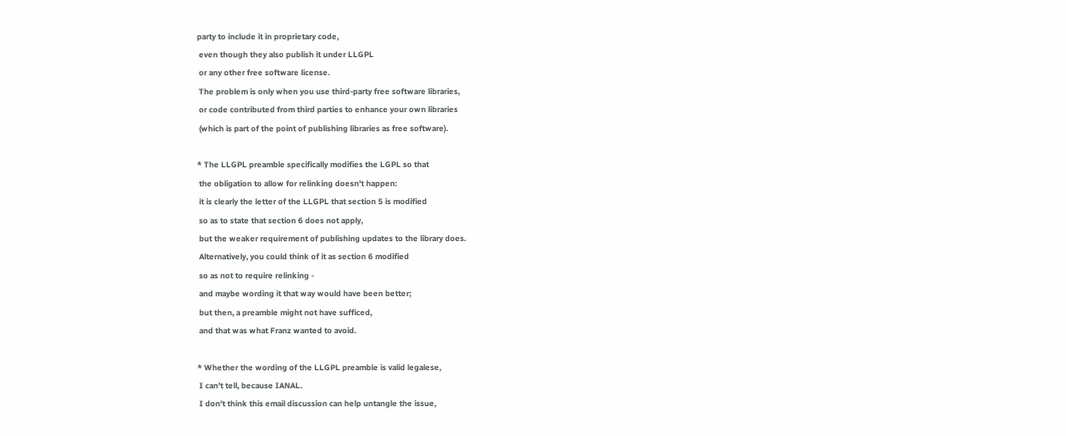party to include it in proprietary code,
 even though they also publish it under LLGPL
 or any other free software license.
 The problem is only when you use third-party free software libraries,
 or code contributed from third parties to enhance your own libraries
 (which is part of the point of publishing libraries as free software).

* The LLGPL preamble specifically modifies the LGPL so that
 the obligation to allow for relinking doesn't happen:
 it is clearly the letter of the LLGPL that section 5 is modified
 so as to state that section 6 does not apply,
 but the weaker requirement of publishing updates to the library does.
 Alternatively, you could think of it as section 6 modified
 so as not to require relinking -
 and maybe wording it that way would have been better;
 but then, a preamble might not have sufficed,
 and that was what Franz wanted to avoid.

* Whether the wording of the LLGPL preamble is valid legalese,
 I can't tell, because IANAL.
 I don't think this email discussion can help untangle the issue,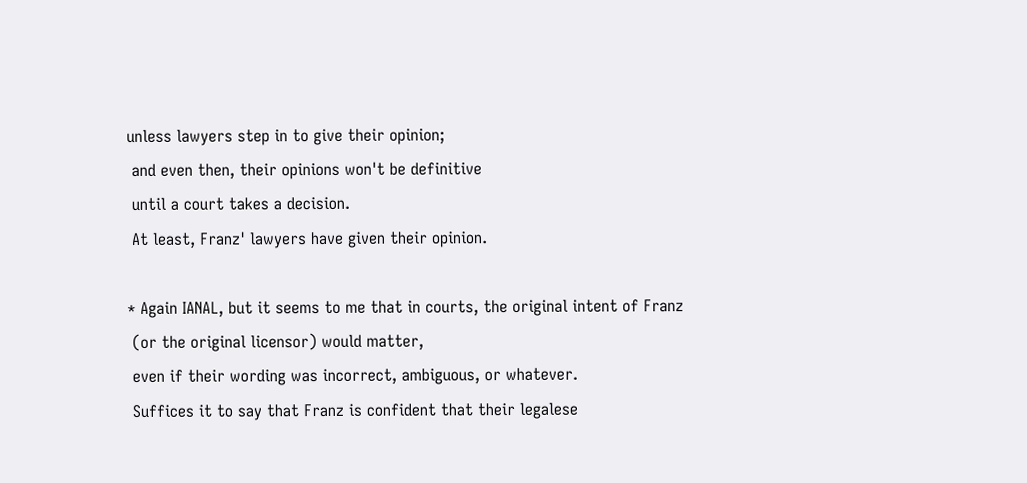unless lawyers step in to give their opinion;
 and even then, their opinions won't be definitive
 until a court takes a decision.
 At least, Franz' lawyers have given their opinion.

* Again IANAL, but it seems to me that in courts, the original intent of Franz
 (or the original licensor) would matter,
 even if their wording was incorrect, ambiguous, or whatever.
 Suffices it to say that Franz is confident that their legalese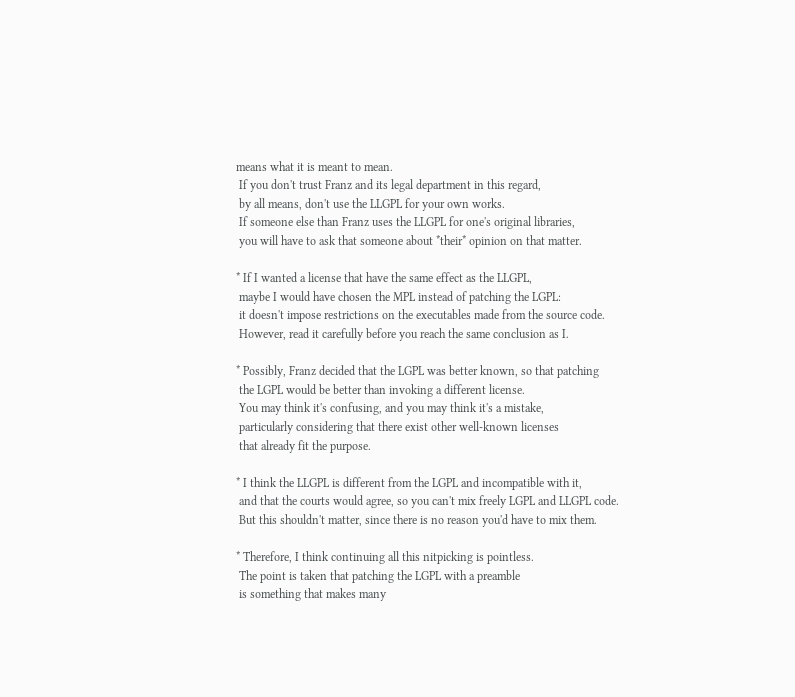means what it is meant to mean.
 If you don't trust Franz and its legal department in this regard,
 by all means, don't use the LLGPL for your own works.
 If someone else than Franz uses the LLGPL for one's original libraries,
 you will have to ask that someone about *their* opinion on that matter.

* If I wanted a license that have the same effect as the LLGPL,
 maybe I would have chosen the MPL instead of patching the LGPL:
 it doesn't impose restrictions on the executables made from the source code.
 However, read it carefully before you reach the same conclusion as I.

* Possibly, Franz decided that the LGPL was better known, so that patching
 the LGPL would be better than invoking a different license.
 You may think it's confusing, and you may think it's a mistake,
 particularly considering that there exist other well-known licenses
 that already fit the purpose.

* I think the LLGPL is different from the LGPL and incompatible with it,
 and that the courts would agree, so you can't mix freely LGPL and LLGPL code.
 But this shouldn't matter, since there is no reason you'd have to mix them.

* Therefore, I think continuing all this nitpicking is pointless.
 The point is taken that patching the LGPL with a preamble
 is something that makes many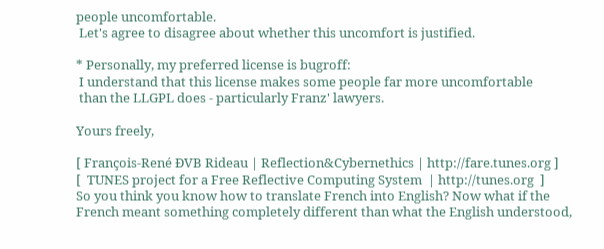people uncomfortable.
 Let's agree to disagree about whether this uncomfort is justified.

* Personally, my preferred license is bugroff:
 I understand that this license makes some people far more uncomfortable
 than the LLGPL does - particularly Franz' lawyers.

Yours freely,

[ François-René ÐVB Rideau | Reflection&Cybernethics | http://fare.tunes.org ]
[  TUNES project for a Free Reflective Computing System  | http://tunes.org  ]
So you think you know how to translate French into English? Now what if the
French meant something completely different than what the English understood,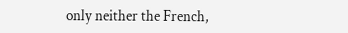only neither the French,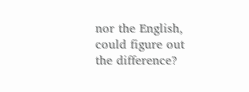nor the English, could figure out the difference?